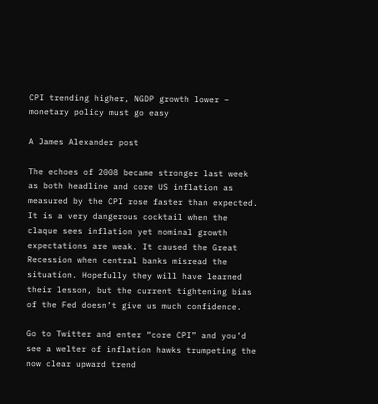CPI trending higher, NGDP growth lower – monetary policy must go easy

A James Alexander post

The echoes of 2008 became stronger last week as both headline and core US inflation as measured by the CPI rose faster than expected. It is a very dangerous cocktail when the claque sees inflation yet nominal growth expectations are weak. It caused the Great Recession when central banks misread the situation. Hopefully they will have learned their lesson, but the current tightening bias of the Fed doesn’t give us much confidence.

Go to Twitter and enter “core CPI” and you’d see a welter of inflation hawks trumpeting the now clear upward trend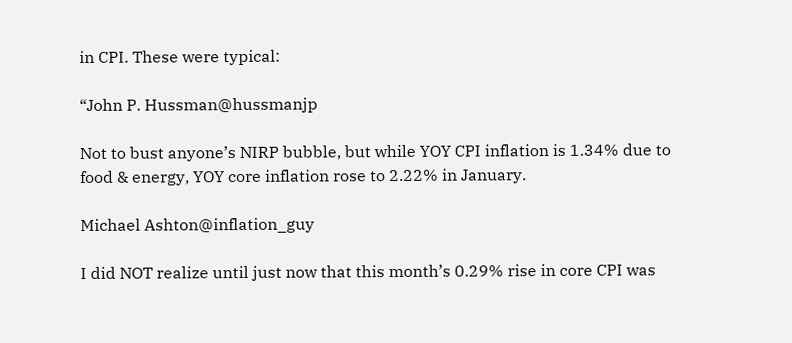in CPI. These were typical:

“John P. Hussman@hussmanjp

Not to bust anyone’s NIRP bubble, but while YOY CPI inflation is 1.34% due to food & energy, YOY core inflation rose to 2.22% in January.

Michael Ashton@inflation_guy

I did NOT realize until just now that this month’s 0.29% rise in core CPI was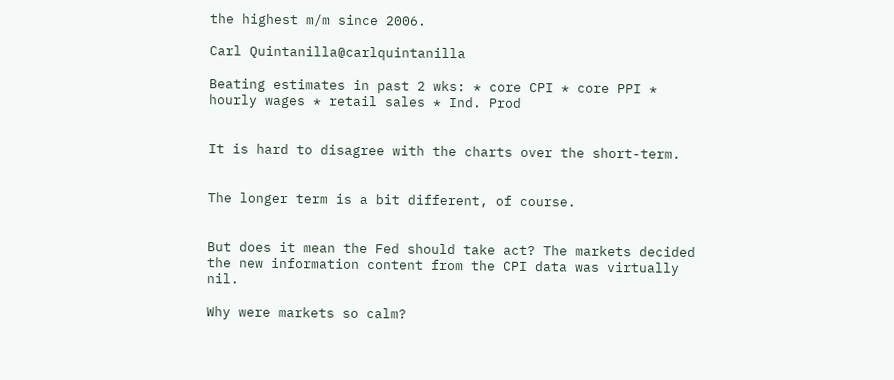the highest m/m since 2006.

Carl Quintanilla@carlquintanilla

Beating estimates in past 2 wks: * core CPI * core PPI * hourly wages * retail sales * Ind. Prod


It is hard to disagree with the charts over the short-term.


The longer term is a bit different, of course.


But does it mean the Fed should take act? The markets decided the new information content from the CPI data was virtually nil.

Why were markets so calm?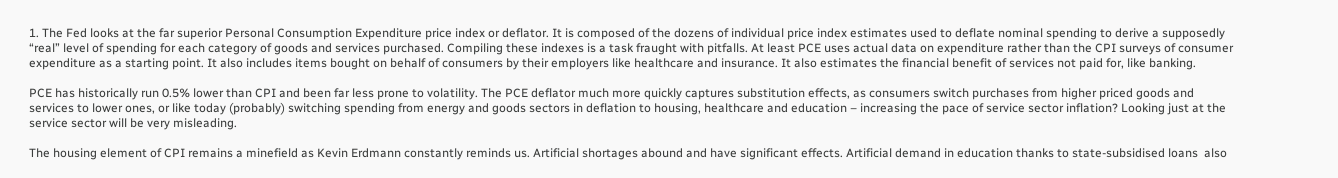1. The Fed looks at the far superior Personal Consumption Expenditure price index or deflator. It is composed of the dozens of individual price index estimates used to deflate nominal spending to derive a supposedly “real” level of spending for each category of goods and services purchased. Compiling these indexes is a task fraught with pitfalls. At least PCE uses actual data on expenditure rather than the CPI surveys of consumer expenditure as a starting point. It also includes items bought on behalf of consumers by their employers like healthcare and insurance. It also estimates the financial benefit of services not paid for, like banking.

PCE has historically run 0.5% lower than CPI and been far less prone to volatility. The PCE deflator much more quickly captures substitution effects, as consumers switch purchases from higher priced goods and services to lower ones, or like today (probably) switching spending from energy and goods sectors in deflation to housing, healthcare and education – increasing the pace of service sector inflation? Looking just at the service sector will be very misleading.

The housing element of CPI remains a minefield as Kevin Erdmann constantly reminds us. Artificial shortages abound and have significant effects. Artificial demand in education thanks to state-subsidised loans  also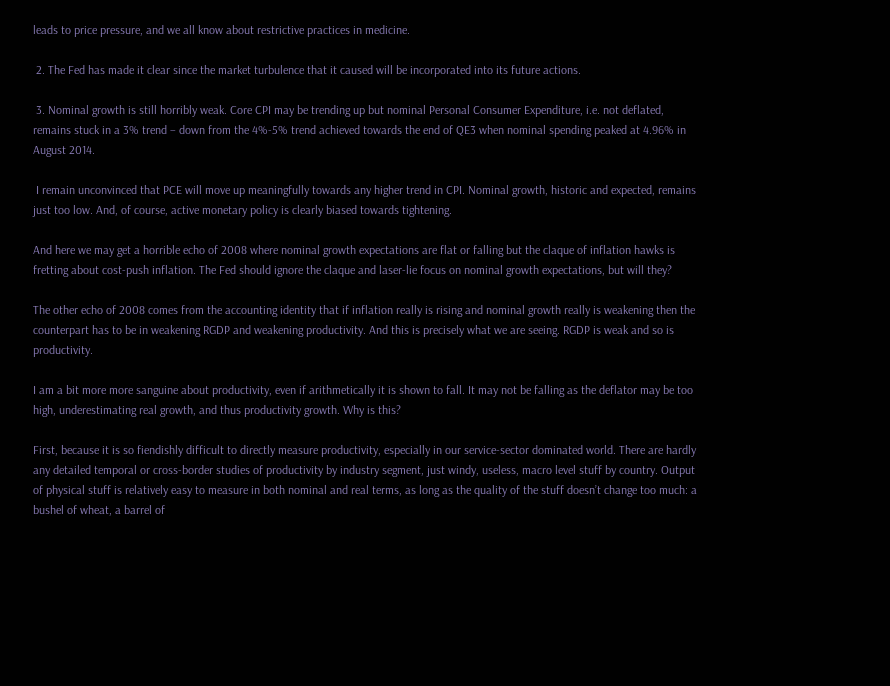leads to price pressure, and we all know about restrictive practices in medicine.

 2. The Fed has made it clear since the market turbulence that it caused will be incorporated into its future actions.

 3. Nominal growth is still horribly weak. Core CPI may be trending up but nominal Personal Consumer Expenditure, i.e. not deflated, remains stuck in a 3% trend – down from the 4%-5% trend achieved towards the end of QE3 when nominal spending peaked at 4.96% in August 2014.

 I remain unconvinced that PCE will move up meaningfully towards any higher trend in CPI. Nominal growth, historic and expected, remains just too low. And, of course, active monetary policy is clearly biased towards tightening.

And here we may get a horrible echo of 2008 where nominal growth expectations are flat or falling but the claque of inflation hawks is fretting about cost-push inflation. The Fed should ignore the claque and laser-lie focus on nominal growth expectations, but will they?

The other echo of 2008 comes from the accounting identity that if inflation really is rising and nominal growth really is weakening then the counterpart has to be in weakening RGDP and weakening productivity. And this is precisely what we are seeing. RGDP is weak and so is productivity.

I am a bit more more sanguine about productivity, even if arithmetically it is shown to fall. It may not be falling as the deflator may be too high, underestimating real growth, and thus productivity growth. Why is this?

First, because it is so fiendishly difficult to directly measure productivity, especially in our service-sector dominated world. There are hardly any detailed temporal or cross-border studies of productivity by industry segment, just windy, useless, macro level stuff by country. Output of physical stuff is relatively easy to measure in both nominal and real terms, as long as the quality of the stuff doesn’t change too much: a bushel of wheat, a barrel of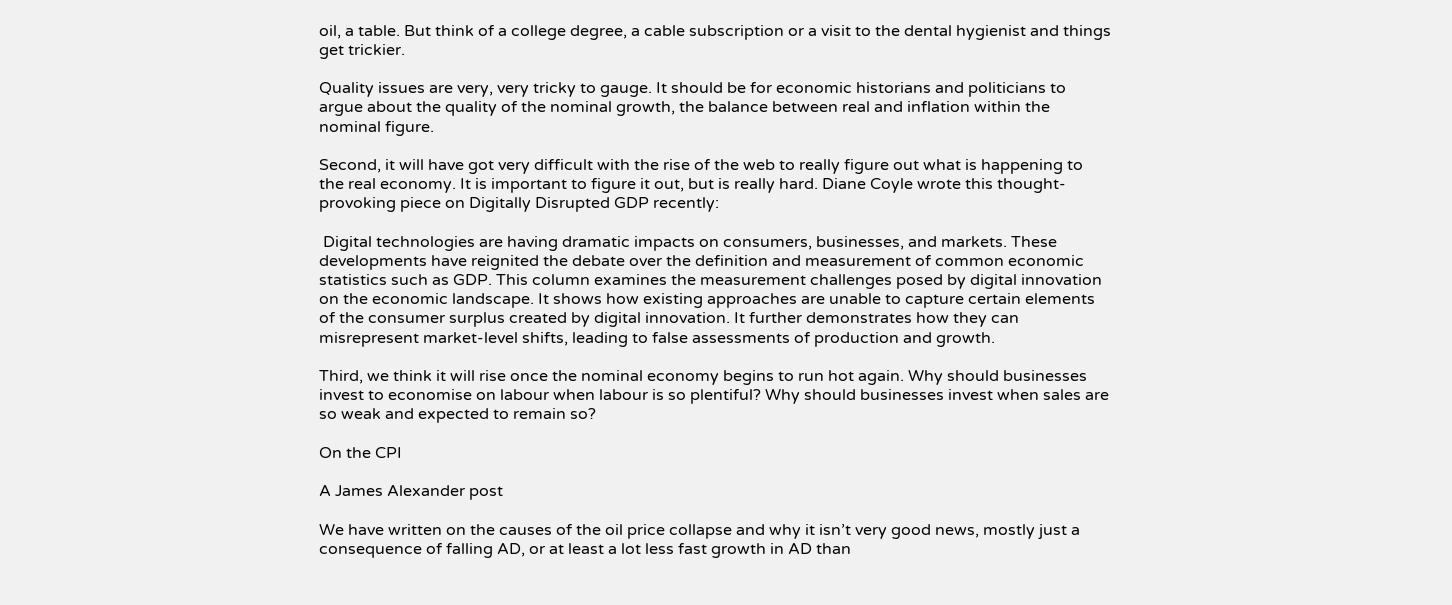oil, a table. But think of a college degree, a cable subscription or a visit to the dental hygienist and things get trickier.

Quality issues are very, very tricky to gauge. It should be for economic historians and politicians to argue about the quality of the nominal growth, the balance between real and inflation within the nominal figure.

Second, it will have got very difficult with the rise of the web to really figure out what is happening to the real economy. It is important to figure it out, but is really hard. Diane Coyle wrote this thought-provoking piece on Digitally Disrupted GDP recently:

 Digital technologies are having dramatic impacts on consumers, businesses, and markets. These developments have reignited the debate over the definition and measurement of common economic statistics such as GDP. This column examines the measurement challenges posed by digital innovation on the economic landscape. It shows how existing approaches are unable to capture certain elements of the consumer surplus created by digital innovation. It further demonstrates how they can misrepresent market-level shifts, leading to false assessments of production and growth.

Third, we think it will rise once the nominal economy begins to run hot again. Why should businesses invest to economise on labour when labour is so plentiful? Why should businesses invest when sales are so weak and expected to remain so?

On the CPI

A James Alexander post

We have written on the causes of the oil price collapse and why it isn’t very good news, mostly just a consequence of falling AD, or at least a lot less fast growth in AD than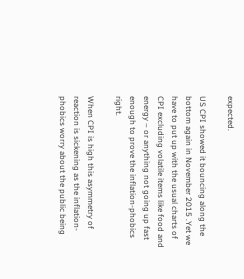expected.

US CPI showed it bouncing along the bottom again in November 2015 .Yet we have to put up with the usual charts of CPI excluding volatile items like food and energy – or anything not going up fast enough to prove the inflation-phobics right.

When CPI is high this asymmetry of reaction is sickening as the inflation-phobics worry about the public being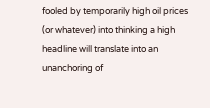fooled by temporarily high oil prices (or whatever) into thinking a high headline will translate into an unanchoring of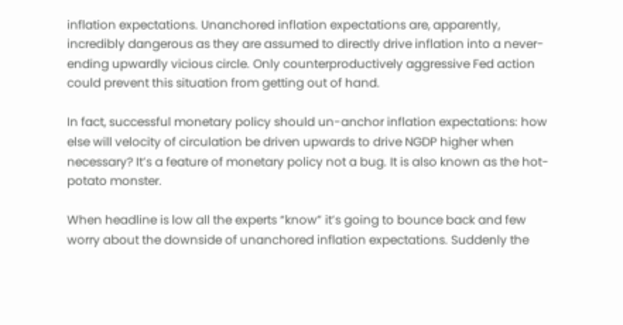inflation expectations. Unanchored inflation expectations are, apparently, incredibly dangerous as they are assumed to directly drive inflation into a never-ending upwardly vicious circle. Only counterproductively aggressive Fed action could prevent this situation from getting out of hand.

In fact, successful monetary policy should un-anchor inflation expectations: how else will velocity of circulation be driven upwards to drive NGDP higher when necessary? It’s a feature of monetary policy not a bug. It is also known as the hot-potato monster.

When headline is low all the experts “know” it’s going to bounce back and few worry about the downside of unanchored inflation expectations. Suddenly the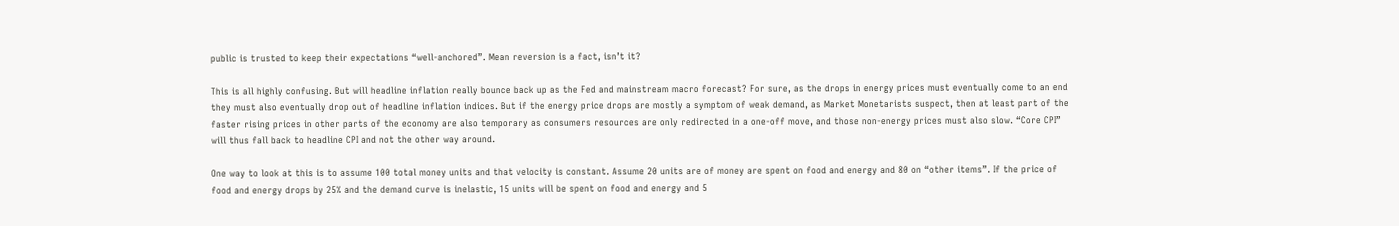public is trusted to keep their expectations “well-anchored”. Mean reversion is a fact, isn’t it?

This is all highly confusing. But will headline inflation really bounce back up as the Fed and mainstream macro forecast? For sure, as the drops in energy prices must eventually come to an end they must also eventually drop out of headline inflation indices. But if the energy price drops are mostly a symptom of weak demand, as Market Monetarists suspect, then at least part of the faster rising prices in other parts of the economy are also temporary as consumers resources are only redirected in a one-off move, and those non-energy prices must also slow. “Core CPI” will thus fall back to headline CPI and not the other way around.

One way to look at this is to assume 100 total money units and that velocity is constant. Assume 20 units are of money are spent on food and energy and 80 on “other items”. If the price of food and energy drops by 25% and the demand curve is inelastic, 15 units will be spent on food and energy and 5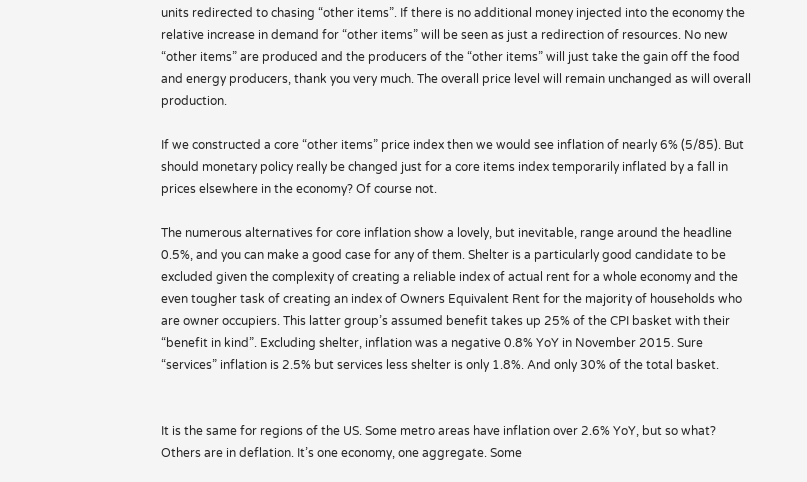units redirected to chasing “other items”. If there is no additional money injected into the economy the relative increase in demand for “other items” will be seen as just a redirection of resources. No new “other items” are produced and the producers of the “other items” will just take the gain off the food and energy producers, thank you very much. The overall price level will remain unchanged as will overall production.

If we constructed a core “other items” price index then we would see inflation of nearly 6% (5/85). But should monetary policy really be changed just for a core items index temporarily inflated by a fall in prices elsewhere in the economy? Of course not.

The numerous alternatives for core inflation show a lovely, but inevitable, range around the headline 0.5%, and you can make a good case for any of them. Shelter is a particularly good candidate to be excluded given the complexity of creating a reliable index of actual rent for a whole economy and the even tougher task of creating an index of Owners Equivalent Rent for the majority of households who are owner occupiers. This latter group’s assumed benefit takes up 25% of the CPI basket with their “benefit in kind”. Excluding shelter, inflation was a negative 0.8% YoY in November 2015. Sure “services” inflation is 2.5% but services less shelter is only 1.8%. And only 30% of the total basket.


It is the same for regions of the US. Some metro areas have inflation over 2.6% YoY, but so what? Others are in deflation. It’s one economy, one aggregate. Some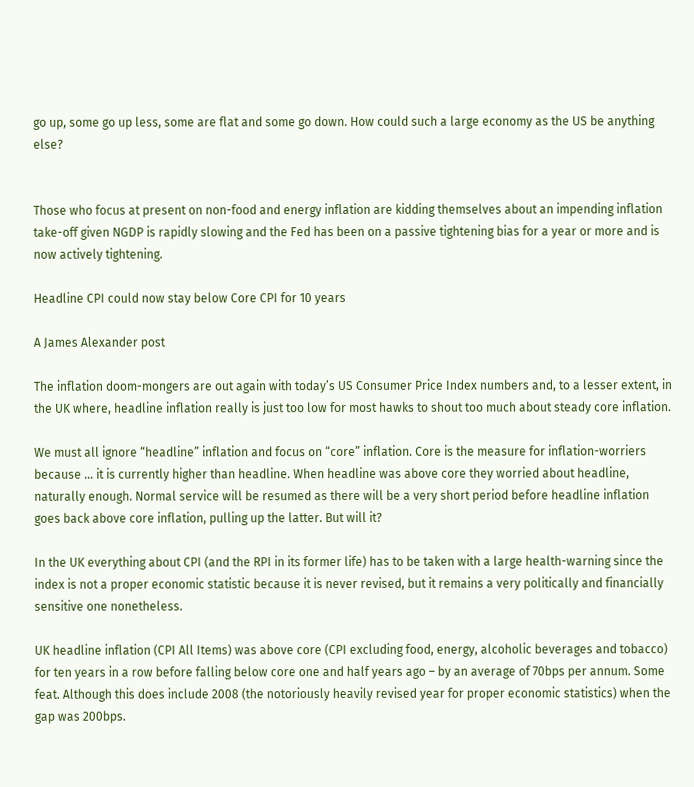go up, some go up less, some are flat and some go down. How could such a large economy as the US be anything else?


Those who focus at present on non-food and energy inflation are kidding themselves about an impending inflation take-off given NGDP is rapidly slowing and the Fed has been on a passive tightening bias for a year or more and is now actively tightening.

Headline CPI could now stay below Core CPI for 10 years

A James Alexander post

The inflation doom-mongers are out again with today’s US Consumer Price Index numbers and, to a lesser extent, in the UK where, headline inflation really is just too low for most hawks to shout too much about steady core inflation.

We must all ignore “headline” inflation and focus on “core” inflation. Core is the measure for inflation-worriers because … it is currently higher than headline. When headline was above core they worried about headline, naturally enough. Normal service will be resumed as there will be a very short period before headline inflation goes back above core inflation, pulling up the latter. But will it?

In the UK everything about CPI (and the RPI in its former life) has to be taken with a large health-warning since the index is not a proper economic statistic because it is never revised, but it remains a very politically and financially sensitive one nonetheless.

UK headline inflation (CPI All Items) was above core (CPI excluding food, energy, alcoholic beverages and tobacco) for ten years in a row before falling below core one and half years ago – by an average of 70bps per annum. Some feat. Although this does include 2008 (the notoriously heavily revised year for proper economic statistics) when the gap was 200bps.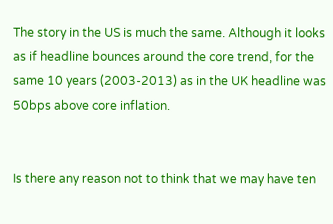The story in the US is much the same. Although it looks as if headline bounces around the core trend, for the same 10 years (2003-2013) as in the UK headline was 50bps above core inflation.


Is there any reason not to think that we may have ten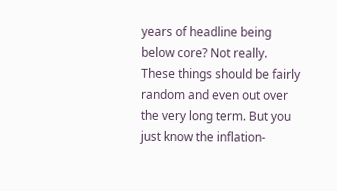years of headline being below core? Not really. These things should be fairly random and even out over the very long term. But you just know the inflation-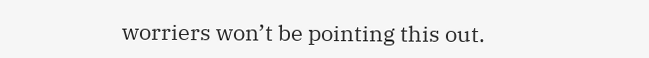worriers won’t be pointing this out.